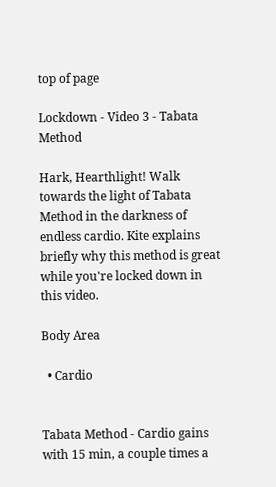top of page

Lockdown - Video 3 - Tabata Method

Hark, Hearthlight! Walk towards the light of Tabata Method in the darkness of endless cardio. Kite explains briefly why this method is great while you're locked down in this video.

Body Area

  • Cardio


Tabata Method - Cardio gains with 15 min, a couple times a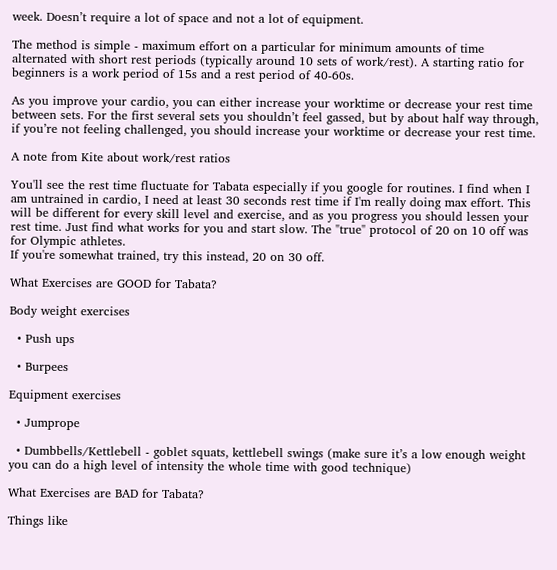week. Doesn’t require a lot of space and not a lot of equipment.

The method is simple - maximum effort on a particular for minimum amounts of time alternated with short rest periods (typically around 10 sets of work/rest). A starting ratio for beginners is a work period of 15s and a rest period of 40-60s.

As you improve your cardio, you can either increase your worktime or decrease your rest time between sets. For the first several sets you shouldn’t feel gassed, but by about half way through, if you’re not feeling challenged, you should increase your worktime or decrease your rest time.

A note from Kite about work/rest ratios

You'll see the rest time fluctuate for Tabata especially if you google for routines. I find when I am untrained in cardio, I need at least 30 seconds rest time if I'm really doing max effort. This will be different for every skill level and exercise, and as you progress you should lessen your rest time. Just find what works for you and start slow. The "true" protocol of 20 on 10 off was for Olympic athletes.
If you're somewhat trained, try this instead, 20 on 30 off.

What Exercises are GOOD for Tabata?

Body weight exercises

  • Push ups

  • Burpees

Equipment exercises

  • Jumprope

  • Dumbbells/Kettlebell - goblet squats, kettlebell swings (make sure it’s a low enough weight you can do a high level of intensity the whole time with good technique)

What Exercises are BAD for Tabata?

Things like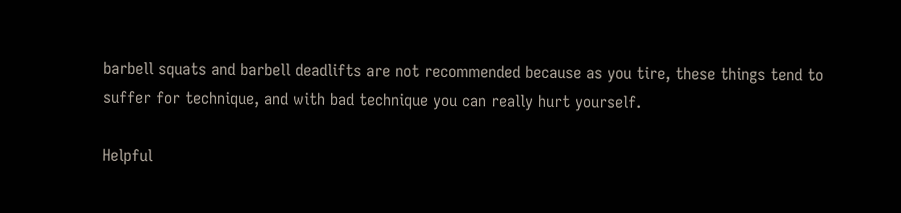barbell squats and barbell deadlifts are not recommended because as you tire, these things tend to suffer for technique, and with bad technique you can really hurt yourself.

Helpful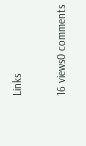Links

16 views0 comments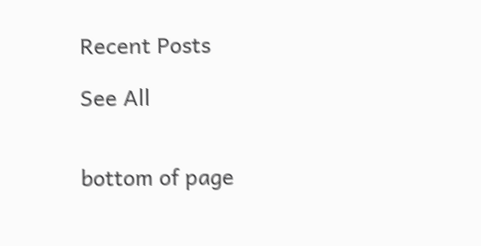Recent Posts

See All


bottom of page